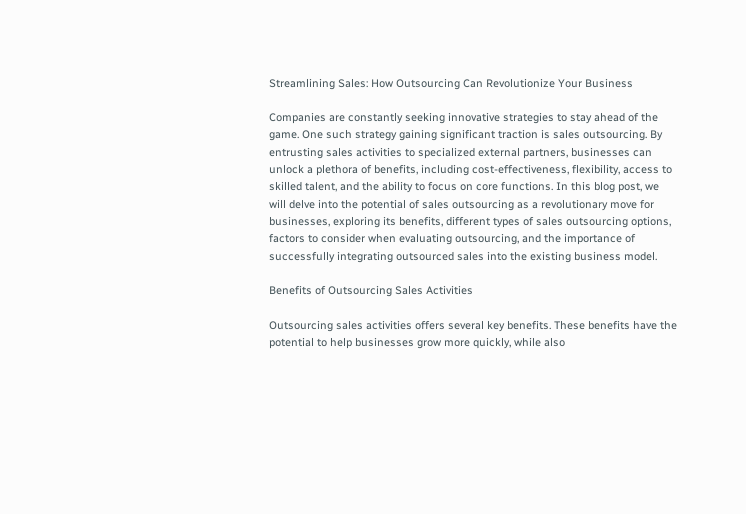Streamlining Sales: How Outsourcing Can Revolutionize Your Business

Companies are constantly seeking innovative strategies to stay ahead of the game. One such strategy gaining significant traction is sales outsourcing. By entrusting sales activities to specialized external partners, businesses can unlock a plethora of benefits, including cost-effectiveness, flexibility, access to skilled talent, and the ability to focus on core functions. In this blog post, we will delve into the potential of sales outsourcing as a revolutionary move for businesses, exploring its benefits, different types of sales outsourcing options, factors to consider when evaluating outsourcing, and the importance of successfully integrating outsourced sales into the existing business model.

Benefits of Outsourcing Sales Activities

Outsourcing sales activities offers several key benefits. These benefits have the potential to help businesses grow more quickly, while also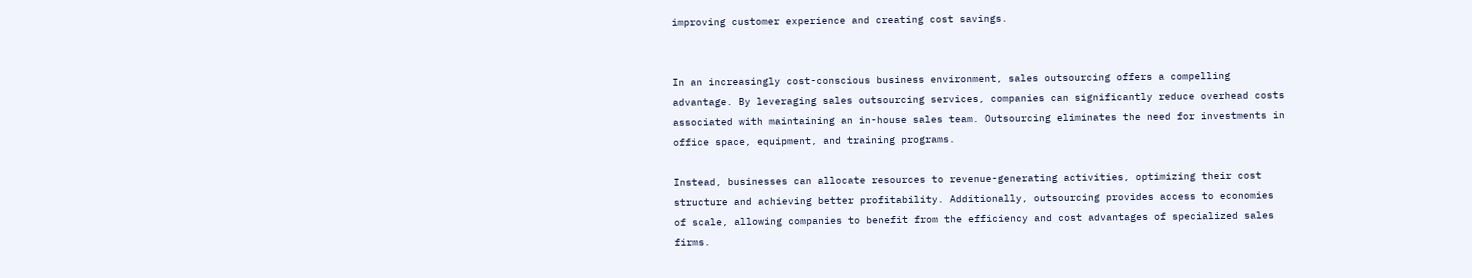improving customer experience and creating cost savings.


In an increasingly cost-conscious business environment, sales outsourcing offers a compelling advantage. By leveraging sales outsourcing services, companies can significantly reduce overhead costs associated with maintaining an in-house sales team. Outsourcing eliminates the need for investments in office space, equipment, and training programs.

Instead, businesses can allocate resources to revenue-generating activities, optimizing their cost structure and achieving better profitability. Additionally, outsourcing provides access to economies of scale, allowing companies to benefit from the efficiency and cost advantages of specialized sales firms.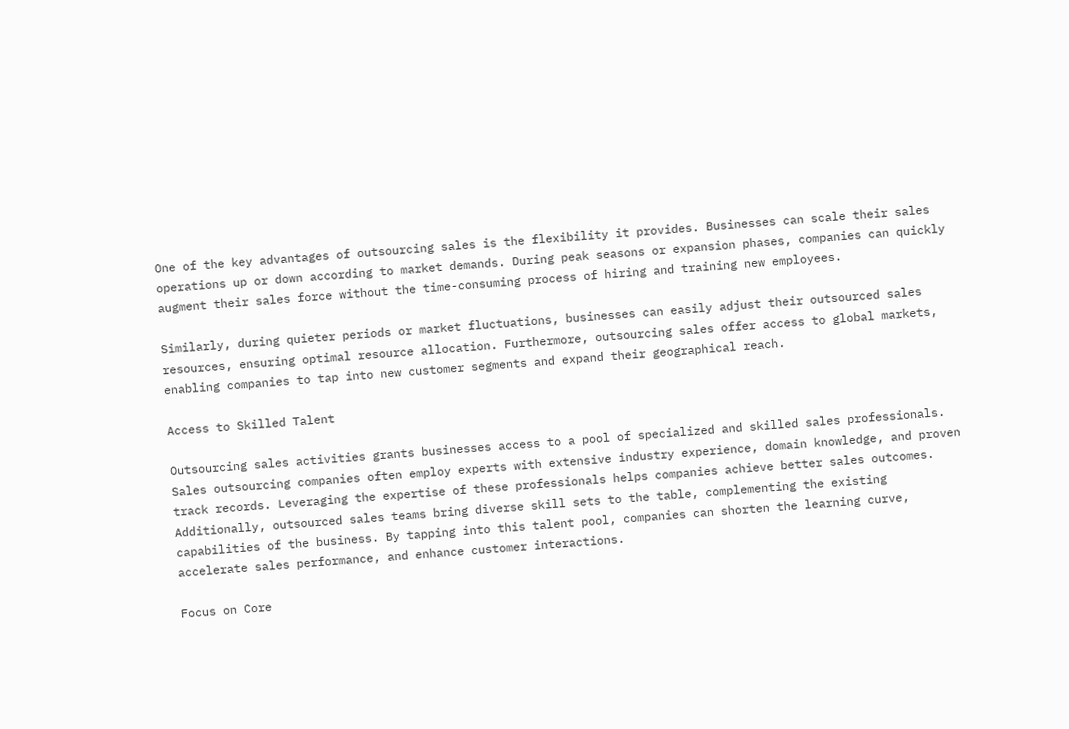One of the key advantages of outsourcing sales is the flexibility it provides. Businesses can scale their sales operations up or down according to market demands. During peak seasons or expansion phases, companies can quickly augment their sales force without the time-consuming process of hiring and training new employees.

Similarly, during quieter periods or market fluctuations, businesses can easily adjust their outsourced sales resources, ensuring optimal resource allocation. Furthermore, outsourcing sales offer access to global markets, enabling companies to tap into new customer segments and expand their geographical reach.

Access to Skilled Talent

Outsourcing sales activities grants businesses access to a pool of specialized and skilled sales professionals. Sales outsourcing companies often employ experts with extensive industry experience, domain knowledge, and proven track records. Leveraging the expertise of these professionals helps companies achieve better sales outcomes. Additionally, outsourced sales teams bring diverse skill sets to the table, complementing the existing capabilities of the business. By tapping into this talent pool, companies can shorten the learning curve, accelerate sales performance, and enhance customer interactions.

Focus on Core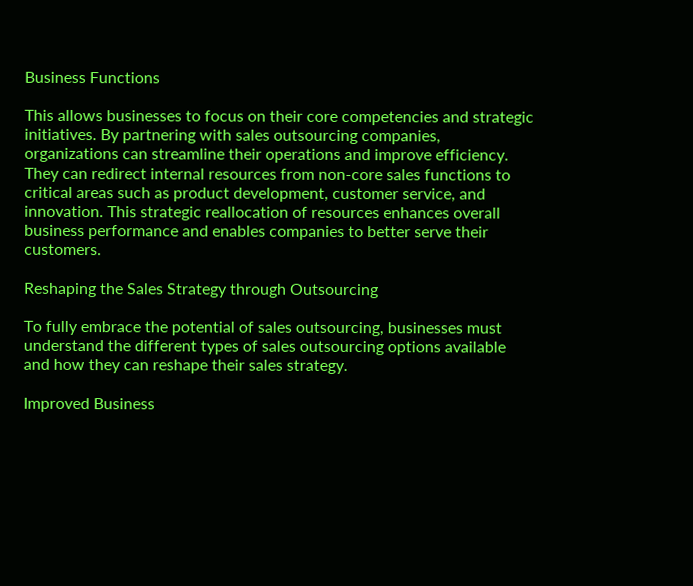Business Functions

This allows businesses to focus on their core competencies and strategic initiatives. By partnering with sales outsourcing companies, organizations can streamline their operations and improve efficiency. They can redirect internal resources from non-core sales functions to critical areas such as product development, customer service, and innovation. This strategic reallocation of resources enhances overall business performance and enables companies to better serve their customers.

Reshaping the Sales Strategy through Outsourcing

To fully embrace the potential of sales outsourcing, businesses must understand the different types of sales outsourcing options available and how they can reshape their sales strategy.

Improved Business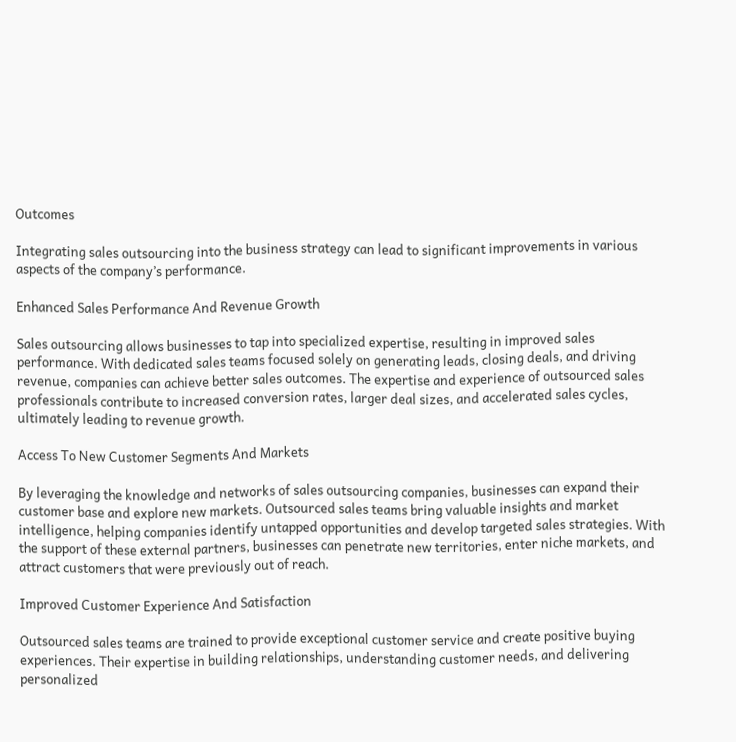Outcomes

Integrating sales outsourcing into the business strategy can lead to significant improvements in various aspects of the company’s performance.

Enhanced Sales Performance And Revenue Growth

Sales outsourcing allows businesses to tap into specialized expertise, resulting in improved sales performance. With dedicated sales teams focused solely on generating leads, closing deals, and driving revenue, companies can achieve better sales outcomes. The expertise and experience of outsourced sales professionals contribute to increased conversion rates, larger deal sizes, and accelerated sales cycles, ultimately leading to revenue growth.

Access To New Customer Segments And Markets

By leveraging the knowledge and networks of sales outsourcing companies, businesses can expand their customer base and explore new markets. Outsourced sales teams bring valuable insights and market intelligence, helping companies identify untapped opportunities and develop targeted sales strategies. With the support of these external partners, businesses can penetrate new territories, enter niche markets, and attract customers that were previously out of reach.

Improved Customer Experience And Satisfaction

Outsourced sales teams are trained to provide exceptional customer service and create positive buying experiences. Their expertise in building relationships, understanding customer needs, and delivering personalized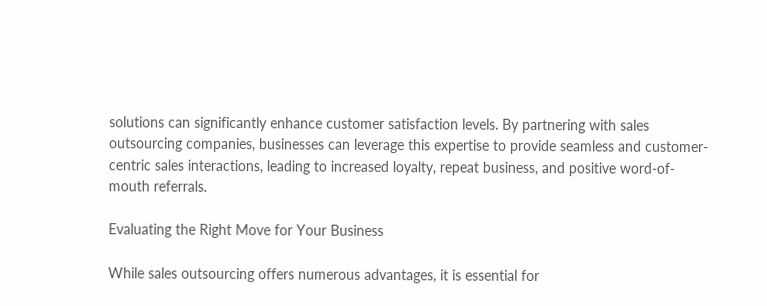solutions can significantly enhance customer satisfaction levels. By partnering with sales outsourcing companies, businesses can leverage this expertise to provide seamless and customer-centric sales interactions, leading to increased loyalty, repeat business, and positive word-of-mouth referrals.

Evaluating the Right Move for Your Business

While sales outsourcing offers numerous advantages, it is essential for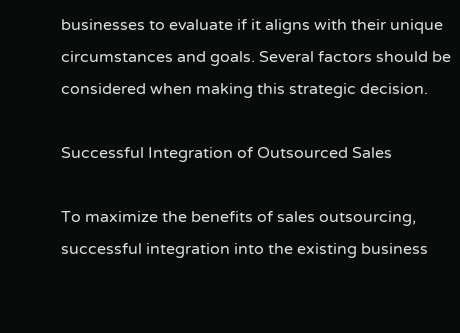businesses to evaluate if it aligns with their unique circumstances and goals. Several factors should be considered when making this strategic decision.

Successful Integration of Outsourced Sales

To maximize the benefits of sales outsourcing, successful integration into the existing business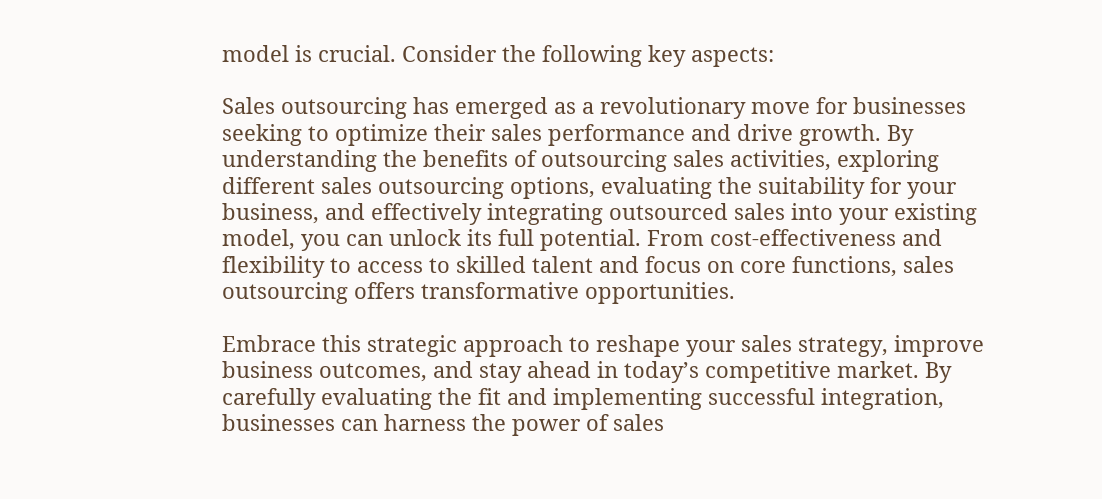model is crucial. Consider the following key aspects:

Sales outsourcing has emerged as a revolutionary move for businesses seeking to optimize their sales performance and drive growth. By understanding the benefits of outsourcing sales activities, exploring different sales outsourcing options, evaluating the suitability for your business, and effectively integrating outsourced sales into your existing model, you can unlock its full potential. From cost-effectiveness and flexibility to access to skilled talent and focus on core functions, sales outsourcing offers transformative opportunities.

Embrace this strategic approach to reshape your sales strategy, improve business outcomes, and stay ahead in today’s competitive market. By carefully evaluating the fit and implementing successful integration, businesses can harness the power of sales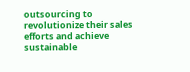outsourcing to revolutionize their sales efforts and achieve sustainable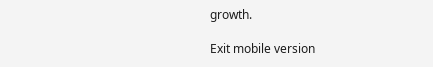growth.

Exit mobile version